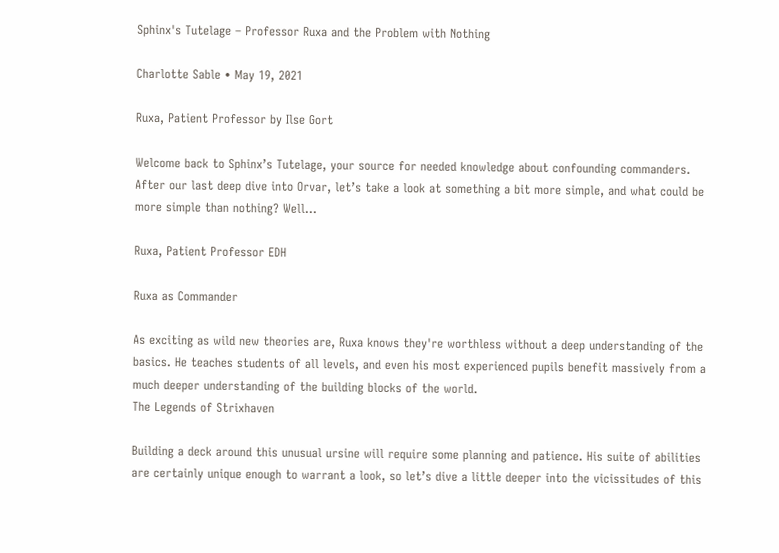Sphinx's Tutelage – Professor Ruxa and the Problem with Nothing

Charlotte Sable • May 19, 2021

Ruxa, Patient Professor by Ilse Gort

Welcome back to Sphinx’s Tutelage, your source for needed knowledge about confounding commanders. After our last deep dive into Orvar, let’s take a look at something a bit more simple, and what could be more simple than nothing? Well...

Ruxa, Patient Professor EDH

Ruxa as Commander

As exciting as wild new theories are, Ruxa knows they're worthless without a deep understanding of the basics. He teaches students of all levels, and even his most experienced pupils benefit massively from a much deeper understanding of the building blocks of the world.
The Legends of Strixhaven

Building a deck around this unusual ursine will require some planning and patience. His suite of abilities are certainly unique enough to warrant a look, so let’s dive a little deeper into the vicissitudes of this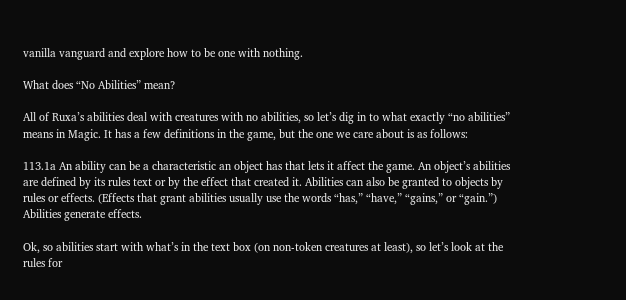vanilla vanguard and explore how to be one with nothing.

What does “No Abilities” mean?

All of Ruxa’s abilities deal with creatures with no abilities, so let’s dig in to what exactly “no abilities” means in Magic. It has a few definitions in the game, but the one we care about is as follows:

113.1a An ability can be a characteristic an object has that lets it affect the game. An object’s abilities are defined by its rules text or by the effect that created it. Abilities can also be granted to objects by rules or effects. (Effects that grant abilities usually use the words “has,” “have,” “gains,” or “gain.”) Abilities generate effects.

Ok, so abilities start with what’s in the text box (on non-token creatures at least), so let’s look at the rules for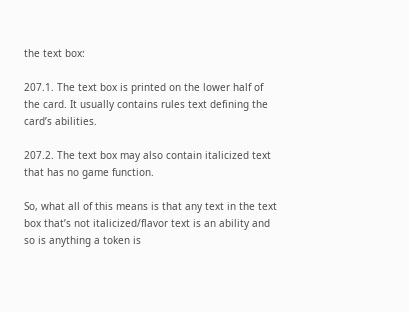the text box:

207.1. The text box is printed on the lower half of the card. It usually contains rules text defining the card’s abilities.

207.2. The text box may also contain italicized text that has no game function.

So, what all of this means is that any text in the text box that’s not italicized/flavor text is an ability and so is anything a token is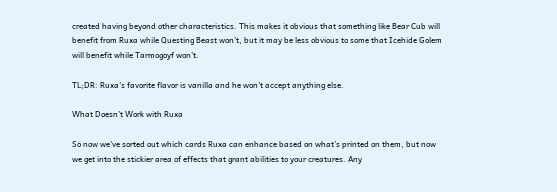created having beyond other characteristics. This makes it obvious that something like Bear Cub will benefit from Ruxa while Questing Beast won’t, but it may be less obvious to some that Icehide Golem will benefit while Tarmogoyf won’t.

TL;DR: Ruxa’s favorite flavor is vanilla and he won’t accept anything else.

What Doesn’t Work with Ruxa

So now we’ve sorted out which cards Ruxa can enhance based on what’s printed on them, but now we get into the stickier area of effects that grant abilities to your creatures. Any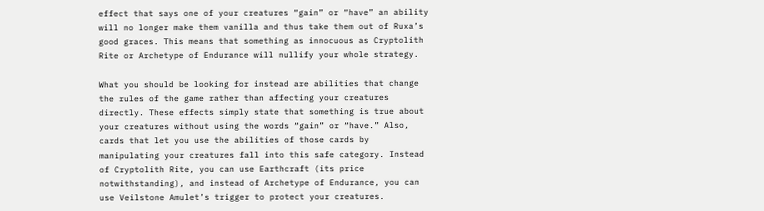effect that says one of your creatures “gain” or “have” an ability will no longer make them vanilla and thus take them out of Ruxa’s good graces. This means that something as innocuous as Cryptolith Rite or Archetype of Endurance will nullify your whole strategy.

What you should be looking for instead are abilities that change the rules of the game rather than affecting your creatures directly. These effects simply state that something is true about your creatures without using the words “gain” or “have.” Also, cards that let you use the abilities of those cards by manipulating your creatures fall into this safe category. Instead of Cryptolith Rite, you can use Earthcraft (its price notwithstanding), and instead of Archetype of Endurance, you can use Veilstone Amulet’s trigger to protect your creatures.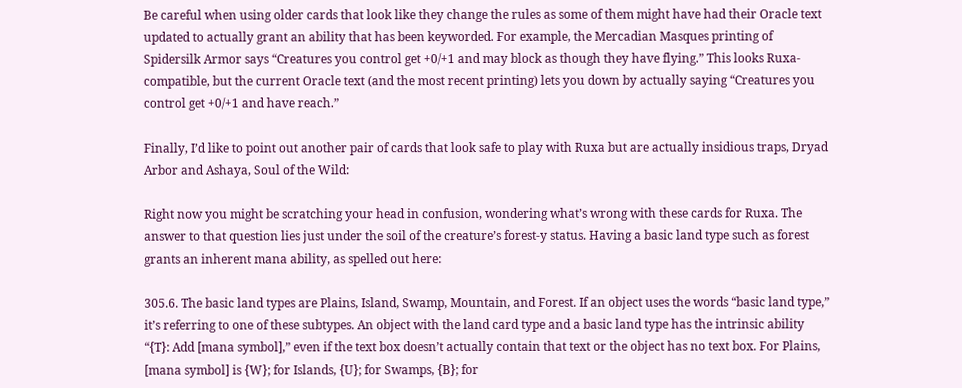Be careful when using older cards that look like they change the rules as some of them might have had their Oracle text updated to actually grant an ability that has been keyworded. For example, the Mercadian Masques printing of Spidersilk Armor says “Creatures you control get +0/+1 and may block as though they have flying.” This looks Ruxa-compatible, but the current Oracle text (and the most recent printing) lets you down by actually saying “Creatures you control get +0/+1 and have reach.”

Finally, I’d like to point out another pair of cards that look safe to play with Ruxa but are actually insidious traps, Dryad Arbor and Ashaya, Soul of the Wild:

Right now you might be scratching your head in confusion, wondering what’s wrong with these cards for Ruxa. The answer to that question lies just under the soil of the creature’s forest-y status. Having a basic land type such as forest grants an inherent mana ability, as spelled out here:

305.6. The basic land types are Plains, Island, Swamp, Mountain, and Forest. If an object uses the words “basic land type,” it’s referring to one of these subtypes. An object with the land card type and a basic land type has the intrinsic ability “{T}: Add [mana symbol],” even if the text box doesn’t actually contain that text or the object has no text box. For Plains, [mana symbol] is {W}; for Islands, {U}; for Swamps, {B}; for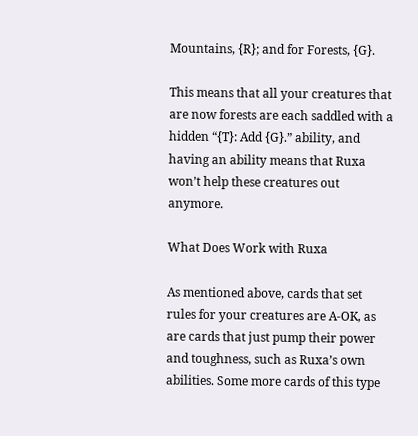Mountains, {R}; and for Forests, {G}.

This means that all your creatures that are now forests are each saddled with a hidden “{T}: Add {G}.” ability, and having an ability means that Ruxa won’t help these creatures out anymore.

What Does Work with Ruxa

As mentioned above, cards that set rules for your creatures are A-OK, as are cards that just pump their power and toughness, such as Ruxa’s own abilities. Some more cards of this type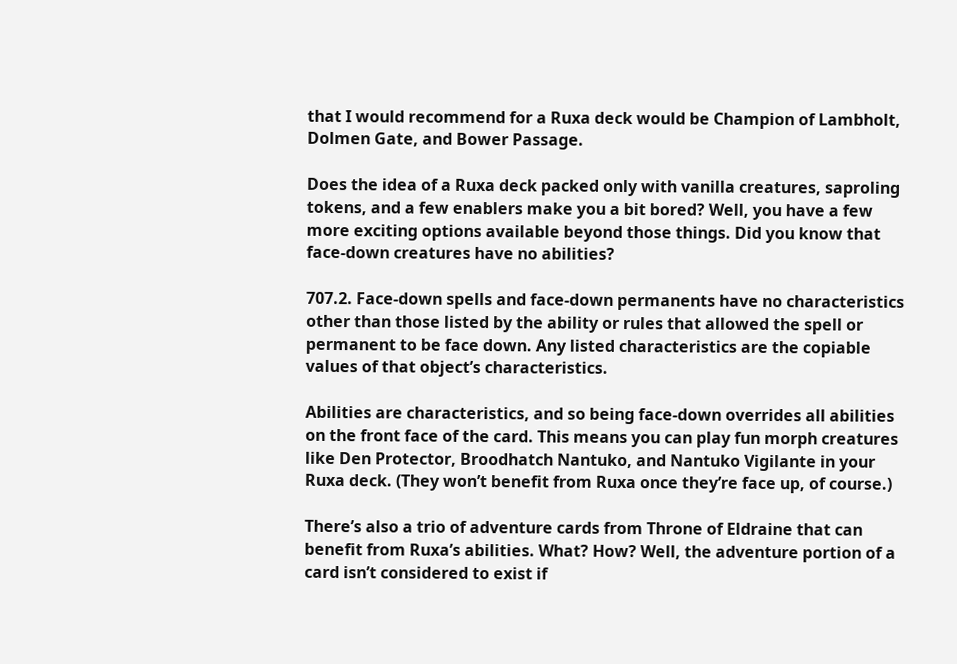that I would recommend for a Ruxa deck would be Champion of Lambholt, Dolmen Gate, and Bower Passage.

Does the idea of a Ruxa deck packed only with vanilla creatures, saproling tokens, and a few enablers make you a bit bored? Well, you have a few more exciting options available beyond those things. Did you know that face-down creatures have no abilities?

707.2. Face-down spells and face-down permanents have no characteristics other than those listed by the ability or rules that allowed the spell or permanent to be face down. Any listed characteristics are the copiable values of that object’s characteristics.

Abilities are characteristics, and so being face-down overrides all abilities on the front face of the card. This means you can play fun morph creatures like Den Protector, Broodhatch Nantuko, and Nantuko Vigilante in your Ruxa deck. (They won’t benefit from Ruxa once they’re face up, of course.)

There’s also a trio of adventure cards from Throne of Eldraine that can benefit from Ruxa’s abilities. What? How? Well, the adventure portion of a card isn’t considered to exist if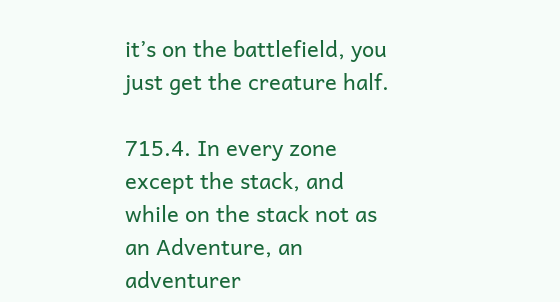it’s on the battlefield, you just get the creature half.

715.4. In every zone except the stack, and while on the stack not as an Adventure, an adventurer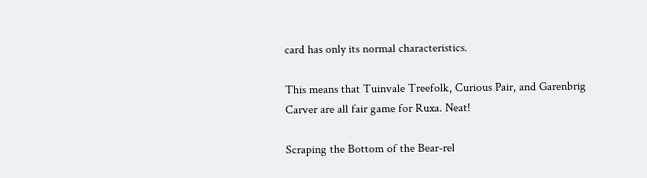card has only its normal characteristics.

This means that Tuinvale Treefolk, Curious Pair, and Garenbrig Carver are all fair game for Ruxa. Neat!

Scraping the Bottom of the Bear-rel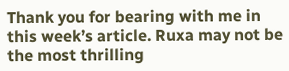Thank you for bearing with me in this week’s article. Ruxa may not be the most thrilling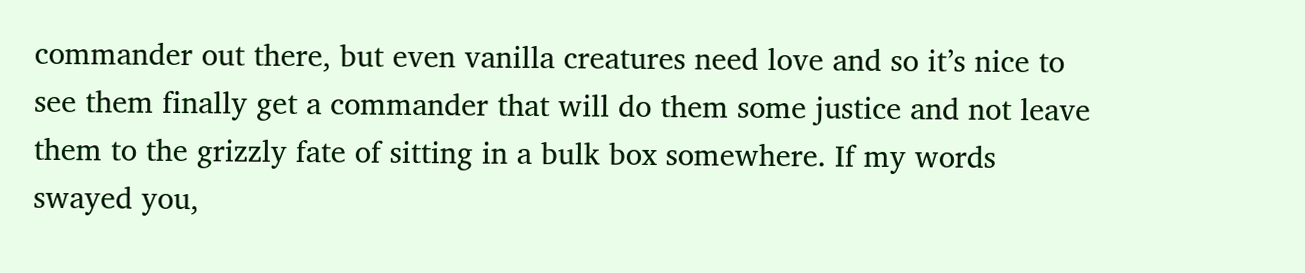commander out there, but even vanilla creatures need love and so it’s nice to see them finally get a commander that will do them some justice and not leave them to the grizzly fate of sitting in a bulk box somewhere. If my words swayed you,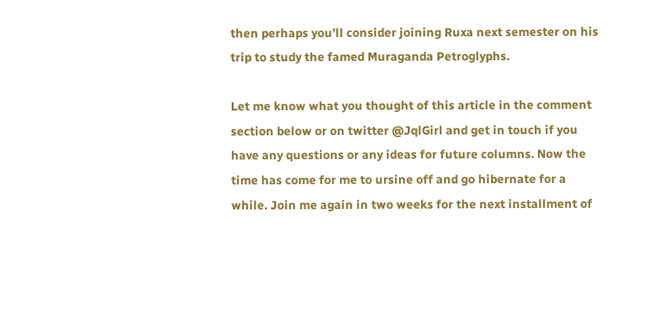then perhaps you’ll consider joining Ruxa next semester on his trip to study the famed Muraganda Petroglyphs.

Let me know what you thought of this article in the comment section below or on twitter @JqlGirl and get in touch if you have any questions or any ideas for future columns. Now the time has come for me to ursine off and go hibernate for a while. Join me again in two weeks for the next installment of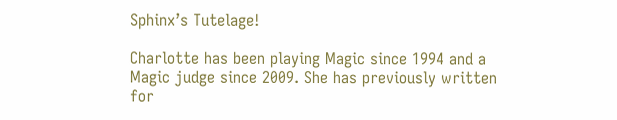Sphinx’s Tutelage!

Charlotte has been playing Magic since 1994 and a Magic judge since 2009. She has previously written for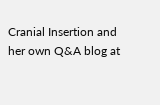Cranial Insertion and her own Q&A blog at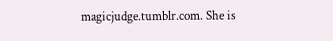magicjudge.tumblr.com. She is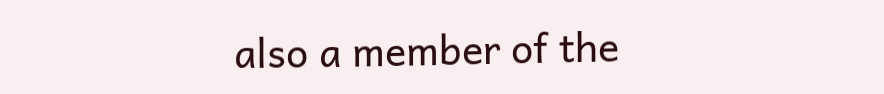also a member of the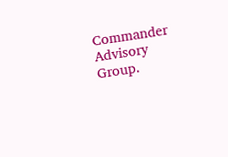Commander Advisory Group.